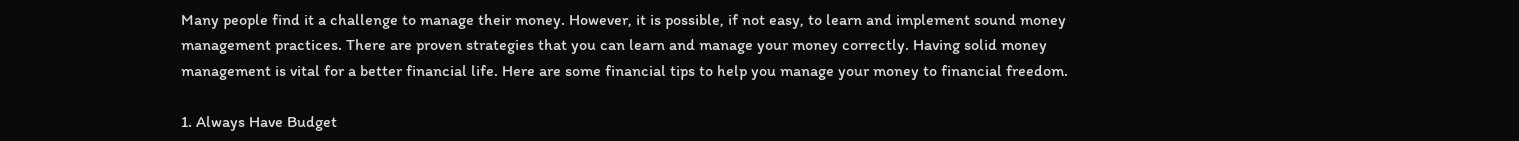Many people find it a challenge to manage their money. However, it is possible, if not easy, to learn and implement sound money management practices. There are proven strategies that you can learn and manage your money correctly. Having solid money management is vital for a better financial life. Here are some financial tips to help you manage your money to financial freedom.

1. Always Have Budget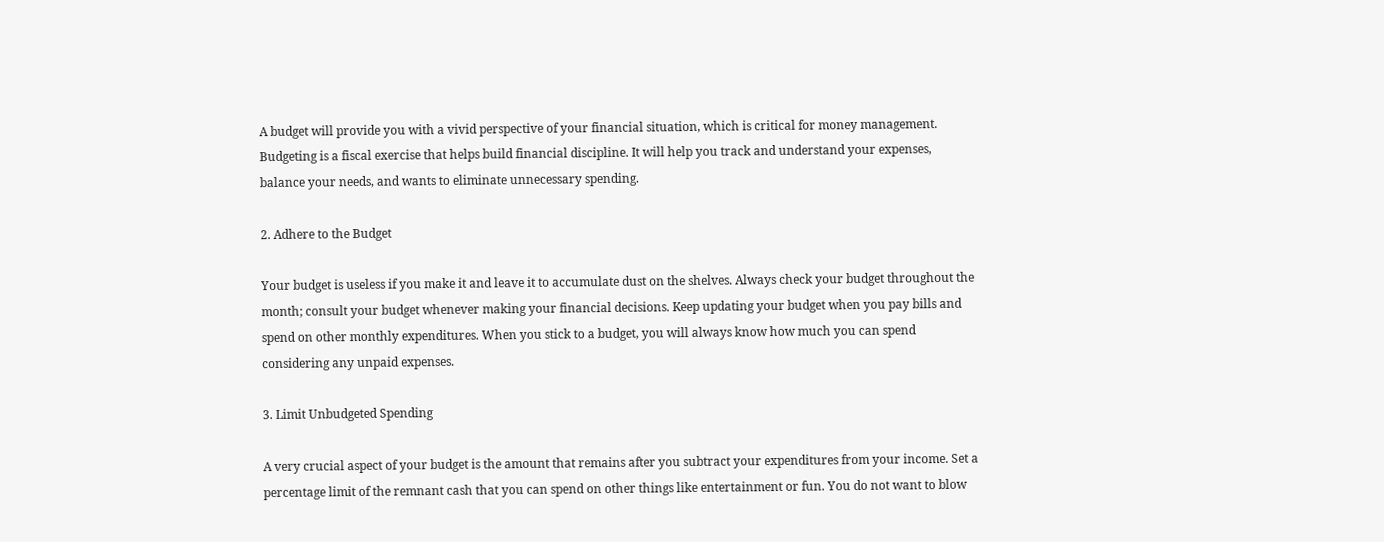A budget will provide you with a vivid perspective of your financial situation, which is critical for money management. Budgeting is a fiscal exercise that helps build financial discipline. It will help you track and understand your expenses, balance your needs, and wants to eliminate unnecessary spending.

2. Adhere to the Budget

Your budget is useless if you make it and leave it to accumulate dust on the shelves. Always check your budget throughout the month; consult your budget whenever making your financial decisions. Keep updating your budget when you pay bills and spend on other monthly expenditures. When you stick to a budget, you will always know how much you can spend considering any unpaid expenses.

3. Limit Unbudgeted Spending

A very crucial aspect of your budget is the amount that remains after you subtract your expenditures from your income. Set a percentage limit of the remnant cash that you can spend on other things like entertainment or fun. You do not want to blow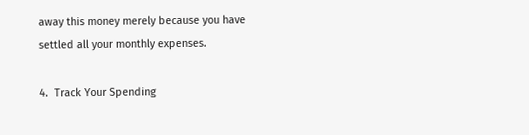away this money merely because you have settled all your monthly expenses.

4.  Track Your Spending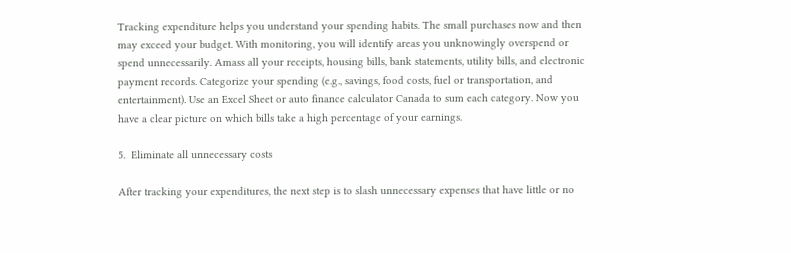Tracking expenditure helps you understand your spending habits. The small purchases now and then may exceed your budget. With monitoring, you will identify areas you unknowingly overspend or spend unnecessarily. Amass all your receipts, housing bills, bank statements, utility bills, and electronic payment records. Categorize your spending (e.g., savings, food costs, fuel or transportation, and entertainment). Use an Excel Sheet or auto finance calculator Canada to sum each category. Now you have a clear picture on which bills take a high percentage of your earnings.

5.  Eliminate all unnecessary costs

After tracking your expenditures, the next step is to slash unnecessary expenses that have little or no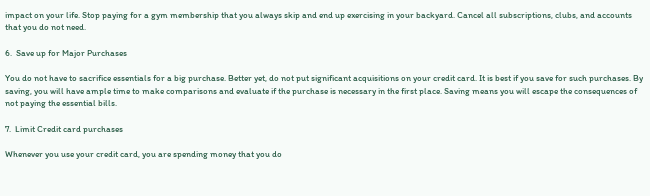impact on your life. Stop paying for a gym membership that you always skip and end up exercising in your backyard. Cancel all subscriptions, clubs, and accounts that you do not need.

6.  Save up for Major Purchases

You do not have to sacrifice essentials for a big purchase. Better yet, do not put significant acquisitions on your credit card. It is best if you save for such purchases. By saving, you will have ample time to make comparisons and evaluate if the purchase is necessary in the first place. Saving means you will escape the consequences of not paying the essential bills.

7.  Limit Credit card purchases

Whenever you use your credit card, you are spending money that you do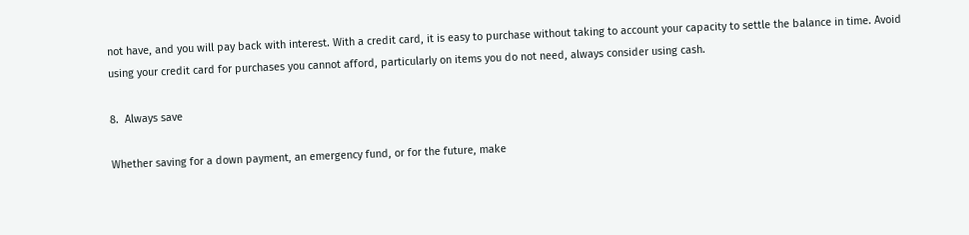not have, and you will pay back with interest. With a credit card, it is easy to purchase without taking to account your capacity to settle the balance in time. Avoid using your credit card for purchases you cannot afford, particularly on items you do not need, always consider using cash.

8.  Always save

Whether saving for a down payment, an emergency fund, or for the future, make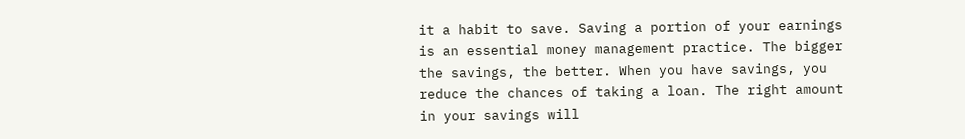it a habit to save. Saving a portion of your earnings is an essential money management practice. The bigger the savings, the better. When you have savings, you reduce the chances of taking a loan. The right amount in your savings will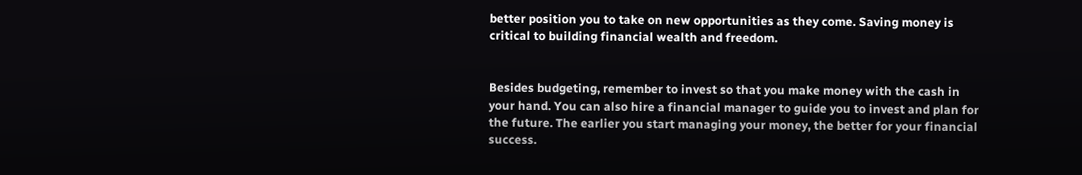better position you to take on new opportunities as they come. Saving money is critical to building financial wealth and freedom.


Besides budgeting, remember to invest so that you make money with the cash in your hand. You can also hire a financial manager to guide you to invest and plan for the future. The earlier you start managing your money, the better for your financial success.